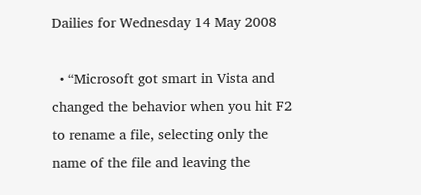Dailies for Wednesday 14 May 2008

  • “Microsoft got smart in Vista and changed the behavior when you hit F2 to rename a file, selecting only the name of the file and leaving the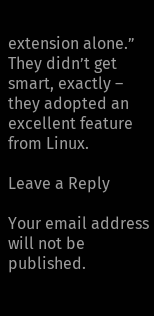extension alone.” They didn’t get smart, exactly – they adopted an excellent feature from Linux.

Leave a Reply

Your email address will not be published.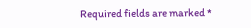Required fields are marked *